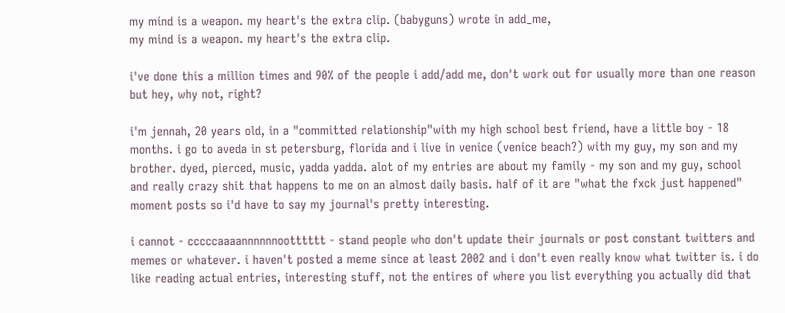my mind is a weapon. my heart's the extra clip. (babyguns) wrote in add_me,
my mind is a weapon. my heart's the extra clip.

i've done this a million times and 90% of the people i add/add me, don't work out for usually more than one reason but hey, why not, right?

i'm jennah, 20 years old, in a "committed relationship"with my high school best friend, have a little boy - 18 months. i go to aveda in st petersburg, florida and i live in venice (venice beach?) with my guy, my son and my brother. dyed, pierced, music, yadda yadda. alot of my entries are about my family - my son and my guy, school and really crazy shit that happens to me on an almost daily basis. half of it are "what the fxck just happened" moment posts so i'd have to say my journal's pretty interesting.

i cannot - cccccaaaannnnnnootttttt - stand people who don't update their journals or post constant twitters and memes or whatever. i haven't posted a meme since at least 2002 and i don't even really know what twitter is. i do like reading actual entries, interesting stuff, not the entires of where you list everything you actually did that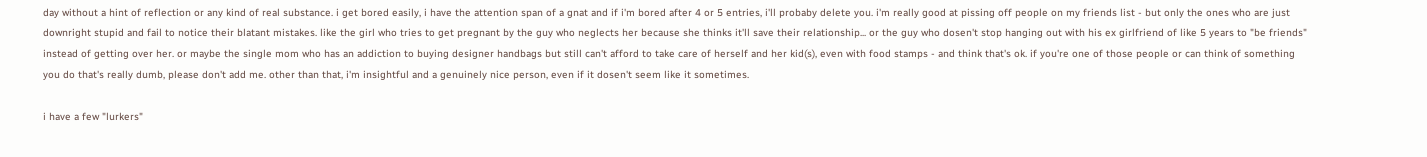day without a hint of reflection or any kind of real substance. i get bored easily, i have the attention span of a gnat and if i'm bored after 4 or 5 entries, i'll probaby delete you. i'm really good at pissing off people on my friends list - but only the ones who are just downright stupid and fail to notice their blatant mistakes. like the girl who tries to get pregnant by the guy who neglects her because she thinks it'll save their relationship... or the guy who dosen't stop hanging out with his ex girlfriend of like 5 years to "be friends" instead of getting over her. or maybe the single mom who has an addiction to buying designer handbags but still can't afford to take care of herself and her kid(s), even with food stamps - and think that's ok. if you're one of those people or can think of something you do that's really dumb, please don't add me. other than that, i'm insightful and a genuinely nice person, even if it dosen't seem like it sometimes.

i have a few "lurkers"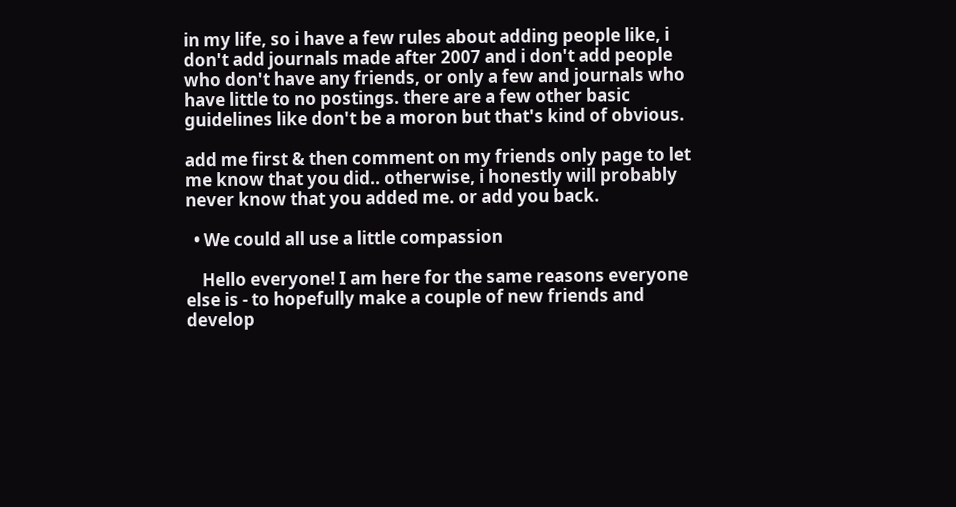in my life, so i have a few rules about adding people like, i don't add journals made after 2007 and i don't add people who don't have any friends, or only a few and journals who have little to no postings. there are a few other basic guidelines like don't be a moron but that's kind of obvious.

add me first & then comment on my friends only page to let me know that you did.. otherwise, i honestly will probably never know that you added me. or add you back.

  • We could all use a little compassion

    Hello everyone! I am here for the same reasons everyone else is - to hopefully make a couple of new friends and develop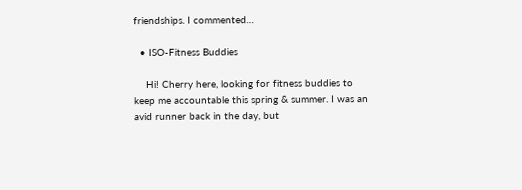friendships. I commented…

  • ISO-Fitness Buddies

    Hi! Cherry here, looking for fitness buddies to keep me accountable this spring & summer. I was an avid runner back in the day, but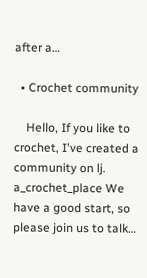after a…

  • Crochet community

    Hello, If you like to crochet, I've created a community on lj. a_crochet_place We have a good start, so please join us to talk…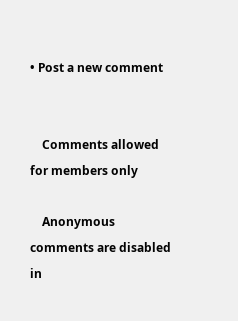• Post a new comment


    Comments allowed for members only

    Anonymous comments are disabled in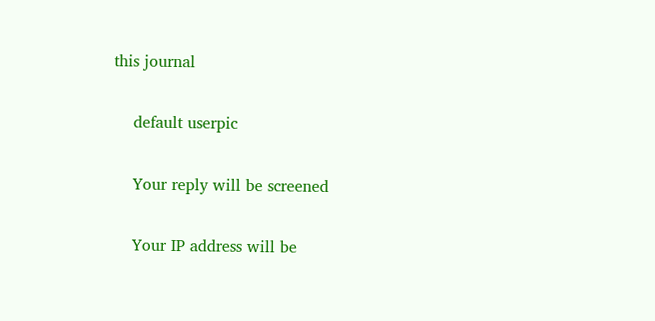this journal

    default userpic

    Your reply will be screened

    Your IP address will be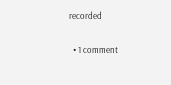recorded

  • 1 comment